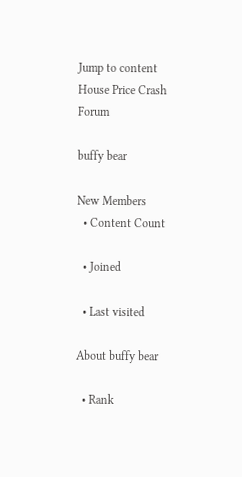Jump to content
House Price Crash Forum

buffy bear

New Members
  • Content Count

  • Joined

  • Last visited

About buffy bear

  • Rank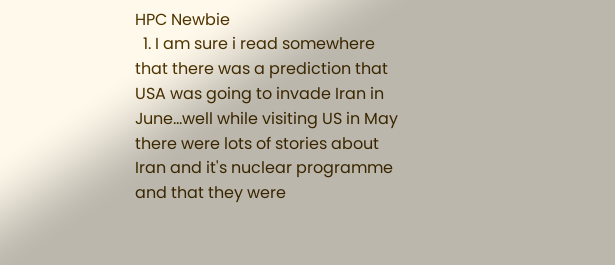HPC Newbie
  1. I am sure i read somewhere that there was a prediction that USA was going to invade Iran in June...well while visiting US in May there were lots of stories about Iran and it's nuclear programme and that they were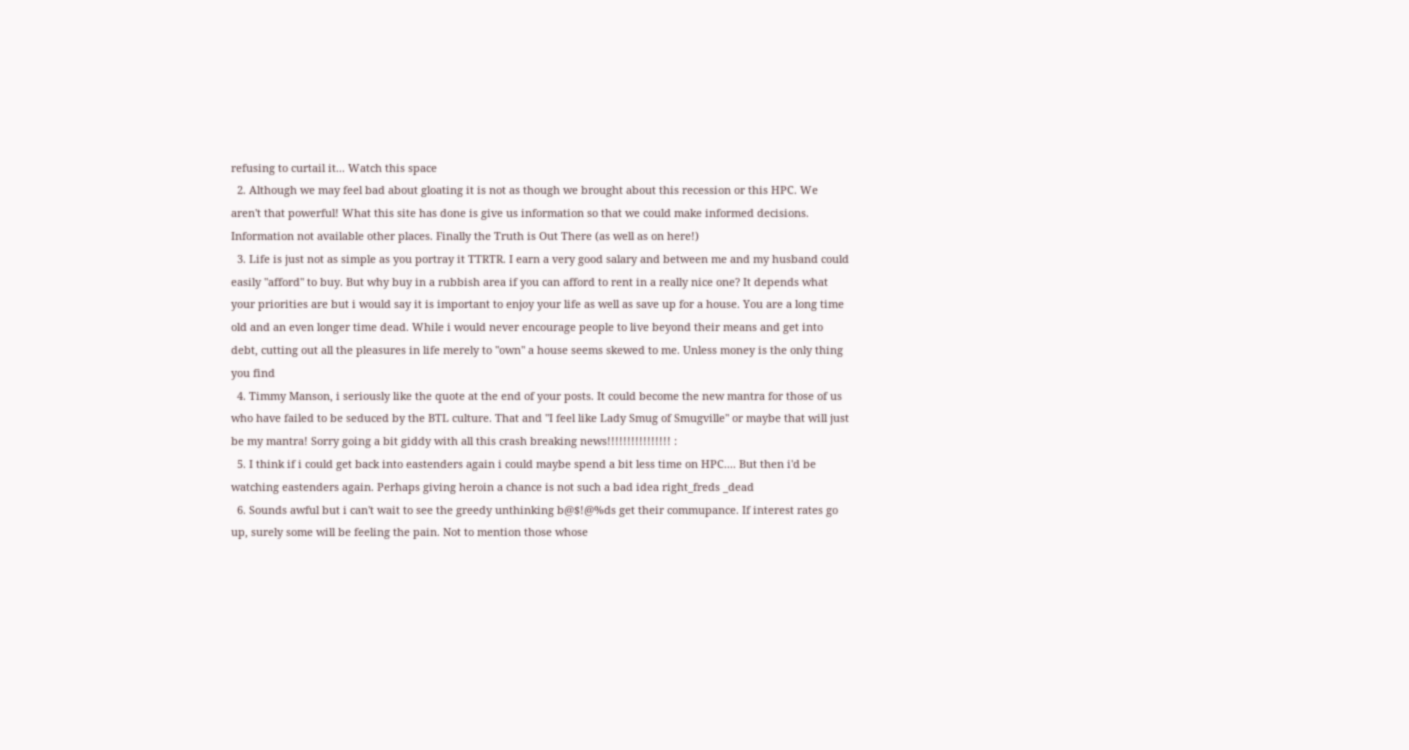refusing to curtail it... Watch this space
  2. Although we may feel bad about gloating it is not as though we brought about this recession or this HPC. We aren't that powerful! What this site has done is give us information so that we could make informed decisions. Information not available other places. Finally the Truth is Out There (as well as on here!)
  3. Life is just not as simple as you portray it TTRTR. I earn a very good salary and between me and my husband could easily "afford" to buy. But why buy in a rubbish area if you can afford to rent in a really nice one? It depends what your priorities are but i would say it is important to enjoy your life as well as save up for a house. You are a long time old and an even longer time dead. While i would never encourage people to live beyond their means and get into debt, cutting out all the pleasures in life merely to "own" a house seems skewed to me. Unless money is the only thing you find
  4. Timmy Manson, i seriously like the quote at the end of your posts. It could become the new mantra for those of us who have failed to be seduced by the BTL culture. That and "I feel like Lady Smug of Smugville" or maybe that will just be my mantra! Sorry going a bit giddy with all this crash breaking news!!!!!!!!!!!!!!!! :
  5. I think if i could get back into eastenders again i could maybe spend a bit less time on HPC.... But then i'd be watching eastenders again. Perhaps giving heroin a chance is not such a bad idea right_freds _dead
  6. Sounds awful but i can't wait to see the greedy unthinking b@$!@%ds get their commupance. If interest rates go up, surely some will be feeling the pain. Not to mention those whose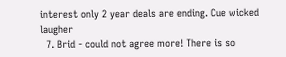interest only 2 year deals are ending. Cue wicked laugher
  7. Brid - could not agree more! There is so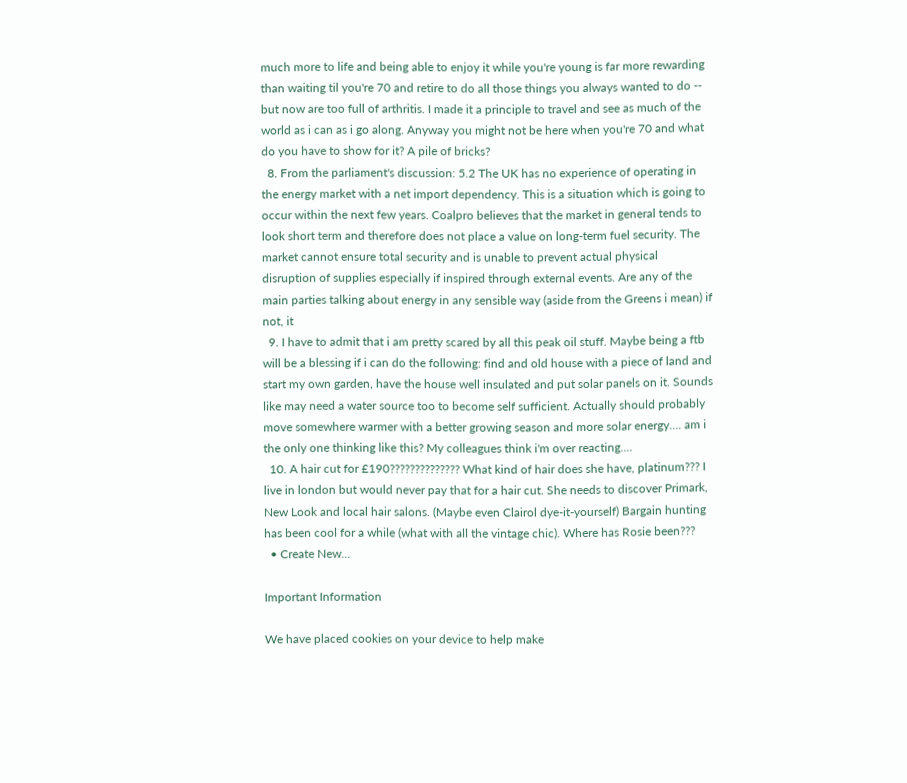much more to life and being able to enjoy it while you're young is far more rewarding than waiting til you're 70 and retire to do all those things you always wanted to do -- but now are too full of arthritis. I made it a principle to travel and see as much of the world as i can as i go along. Anyway you might not be here when you're 70 and what do you have to show for it? A pile of bricks?
  8. From the parliament's discussion: 5.2 The UK has no experience of operating in the energy market with a net import dependency. This is a situation which is going to occur within the next few years. Coalpro believes that the market in general tends to look short term and therefore does not place a value on long-term fuel security. The market cannot ensure total security and is unable to prevent actual physical disruption of supplies especially if inspired through external events. Are any of the main parties talking about energy in any sensible way (aside from the Greens i mean) if not, it
  9. I have to admit that i am pretty scared by all this peak oil stuff. Maybe being a ftb will be a blessing if i can do the following: find and old house with a piece of land and start my own garden, have the house well insulated and put solar panels on it. Sounds like may need a water source too to become self sufficient. Actually should probably move somewhere warmer with a better growing season and more solar energy.... am i the only one thinking like this? My colleagues think i'm over reacting....
  10. A hair cut for £190?????????????? What kind of hair does she have, platinum??? I live in london but would never pay that for a hair cut. She needs to discover Primark, New Look and local hair salons. (Maybe even Clairol dye-it-yourself) Bargain hunting has been cool for a while (what with all the vintage chic). Where has Rosie been???
  • Create New...

Important Information

We have placed cookies on your device to help make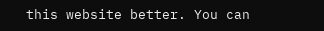this website better. You can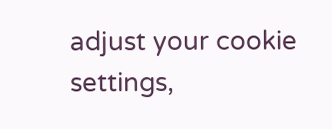adjust your cookie settings,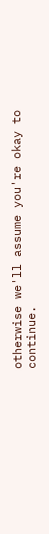otherwise we'll assume you're okay to continue.